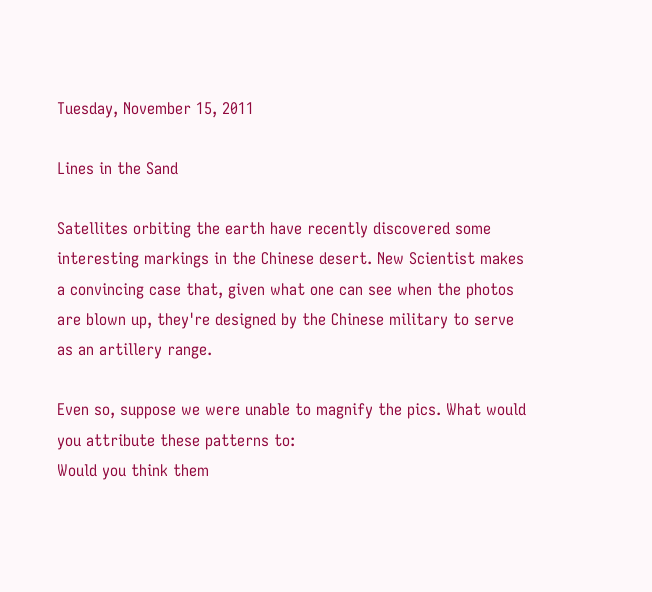Tuesday, November 15, 2011

Lines in the Sand

Satellites orbiting the earth have recently discovered some interesting markings in the Chinese desert. New Scientist makes a convincing case that, given what one can see when the photos are blown up, they're designed by the Chinese military to serve as an artillery range.

Even so, suppose we were unable to magnify the pics. What would you attribute these patterns to:
Would you think them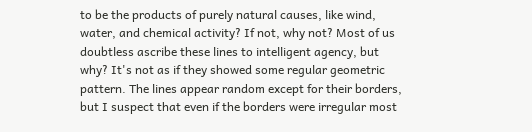to be the products of purely natural causes, like wind, water, and chemical activity? If not, why not? Most of us doubtless ascribe these lines to intelligent agency, but why? It's not as if they showed some regular geometric pattern. The lines appear random except for their borders, but I suspect that even if the borders were irregular most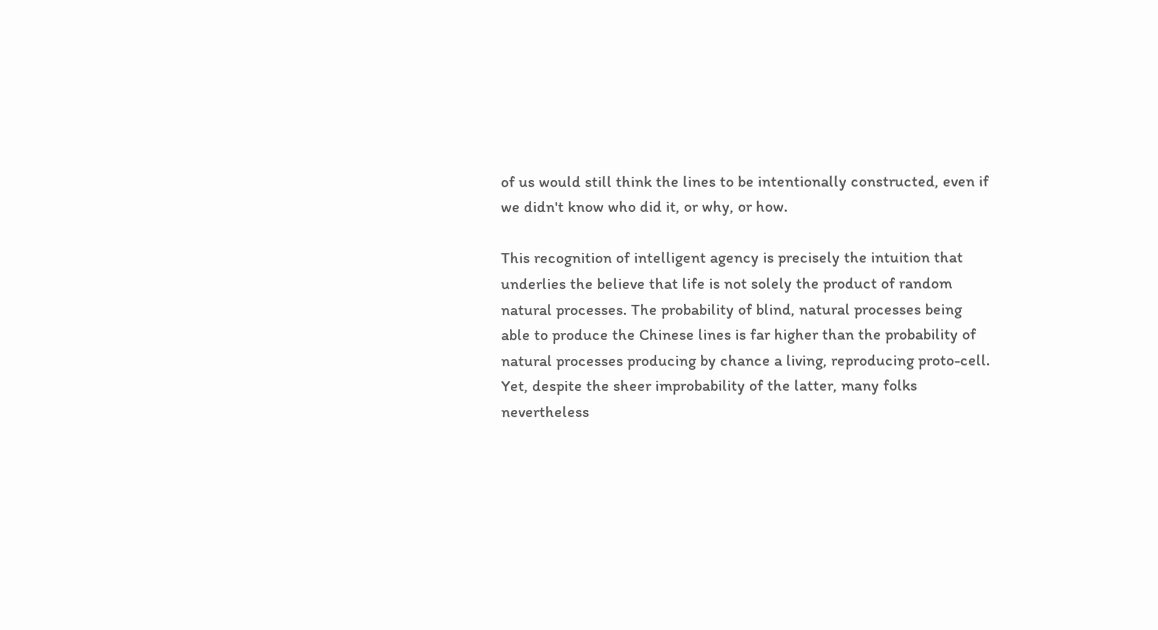of us would still think the lines to be intentionally constructed, even if we didn't know who did it, or why, or how.

This recognition of intelligent agency is precisely the intuition that underlies the believe that life is not solely the product of random natural processes. The probability of blind, natural processes being able to produce the Chinese lines is far higher than the probability of natural processes producing by chance a living, reproducing proto-cell. Yet, despite the sheer improbability of the latter, many folks nevertheless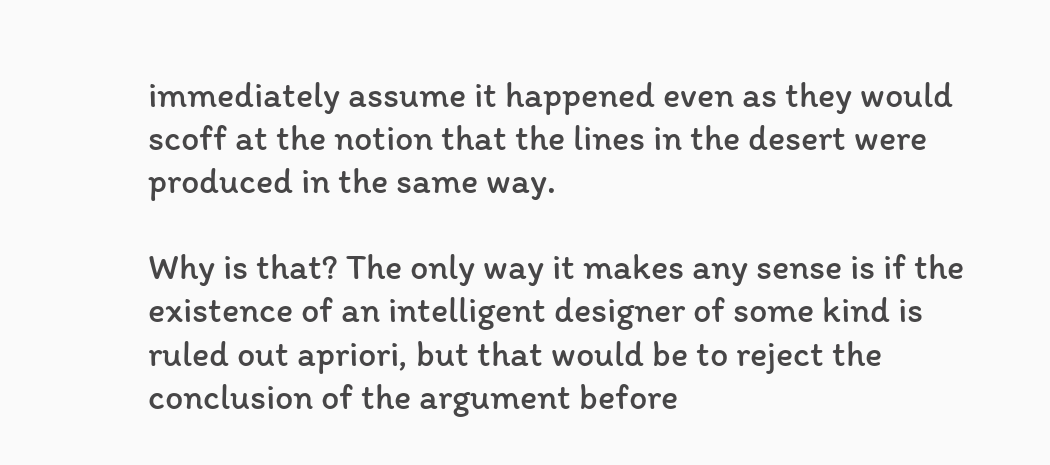immediately assume it happened even as they would scoff at the notion that the lines in the desert were produced in the same way.

Why is that? The only way it makes any sense is if the existence of an intelligent designer of some kind is ruled out apriori, but that would be to reject the conclusion of the argument before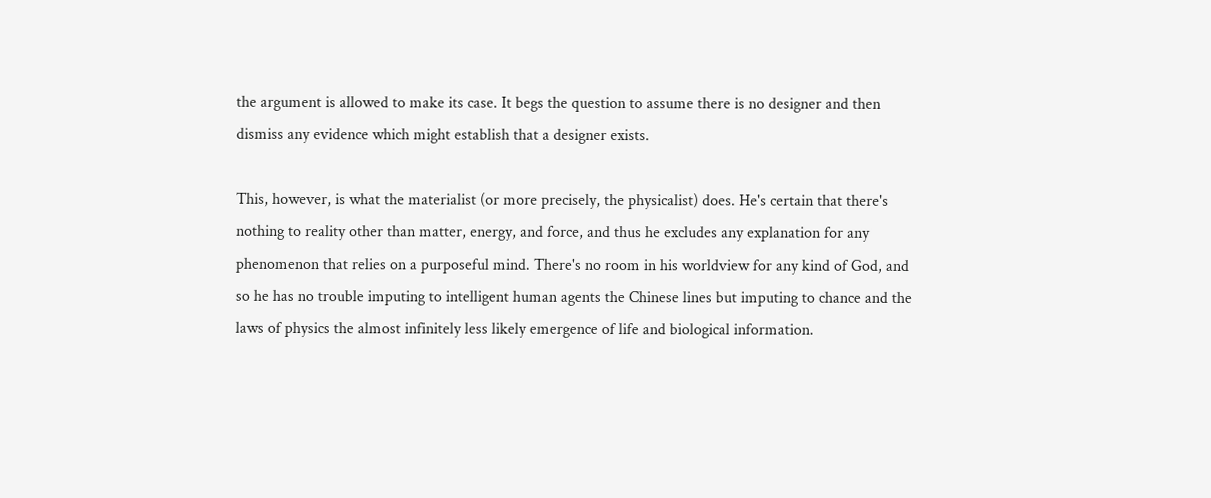the argument is allowed to make its case. It begs the question to assume there is no designer and then dismiss any evidence which might establish that a designer exists.

This, however, is what the materialist (or more precisely, the physicalist) does. He's certain that there's nothing to reality other than matter, energy, and force, and thus he excludes any explanation for any phenomenon that relies on a purposeful mind. There's no room in his worldview for any kind of God, and so he has no trouble imputing to intelligent human agents the Chinese lines but imputing to chance and the laws of physics the almost infinitely less likely emergence of life and biological information.